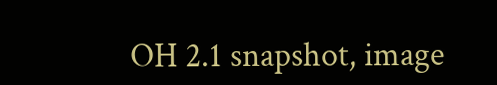OH 2.1 snapshot, image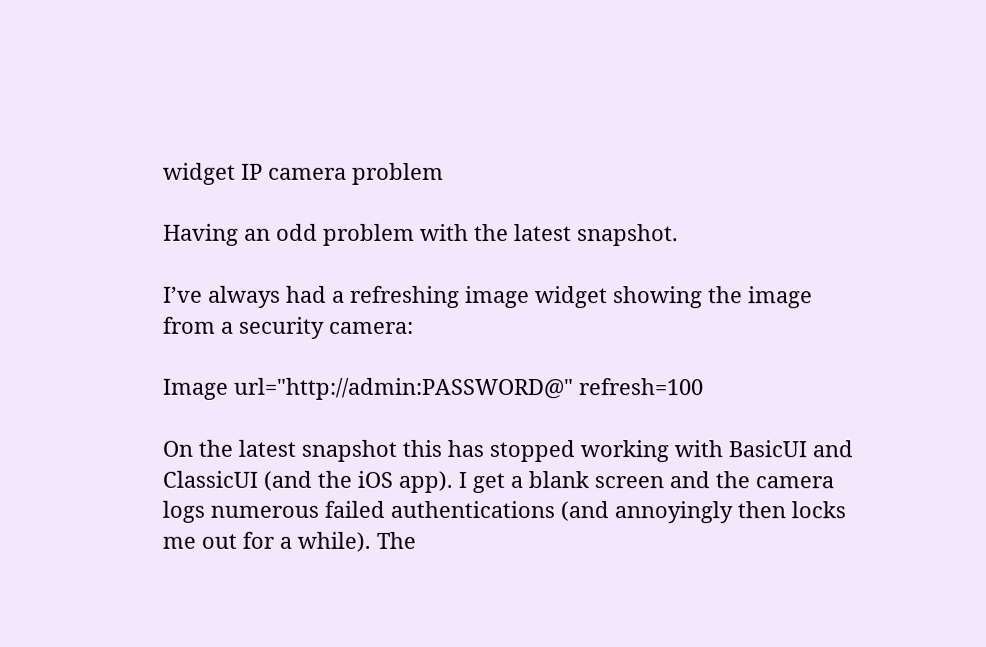widget IP camera problem

Having an odd problem with the latest snapshot.

I’ve always had a refreshing image widget showing the image from a security camera:

Image url="http://admin:PASSWORD@" refresh=100

On the latest snapshot this has stopped working with BasicUI and ClassicUI (and the iOS app). I get a blank screen and the camera logs numerous failed authentications (and annoyingly then locks me out for a while). The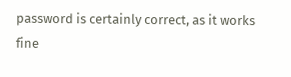password is certainly correct, as it works fine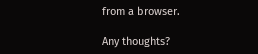from a browser.

Any thoughts?